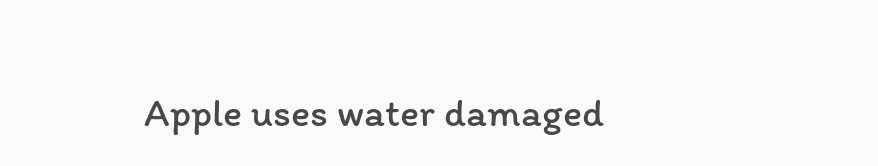Apple uses water damaged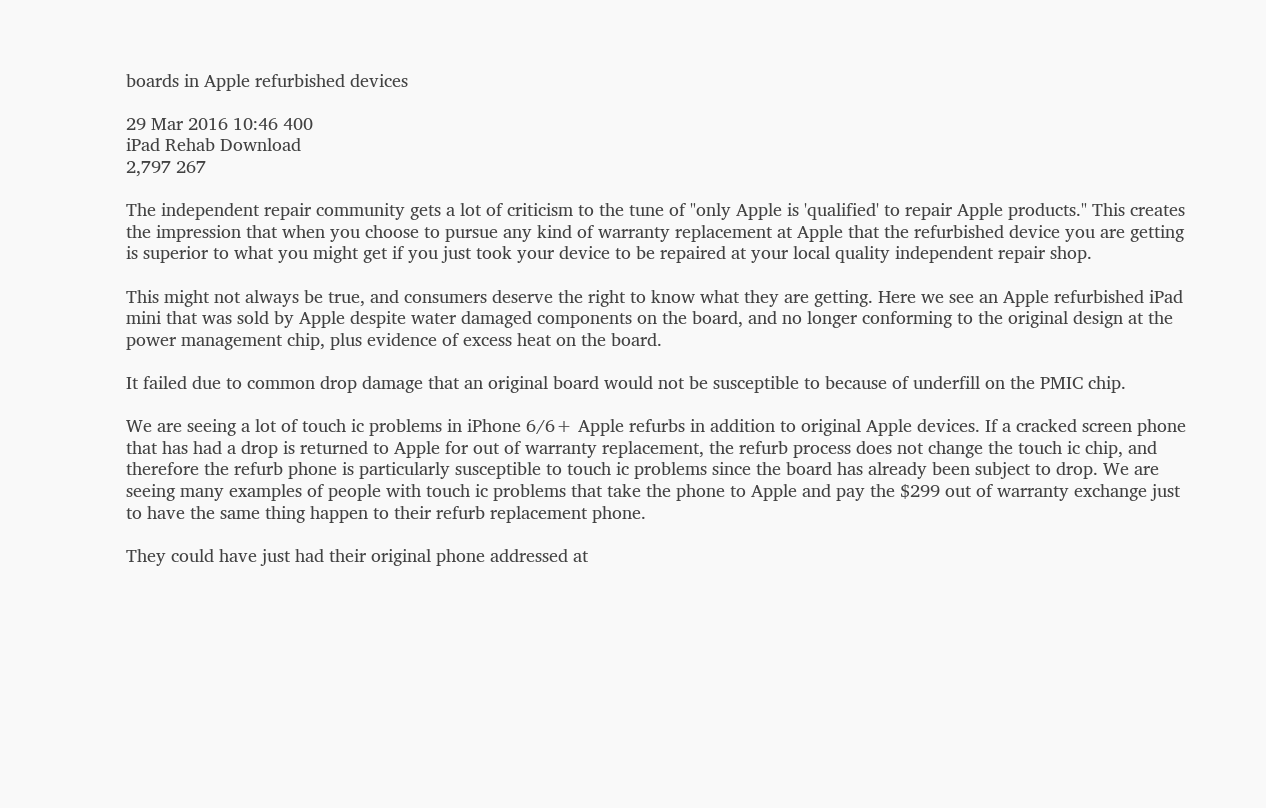boards in Apple refurbished devices

29 Mar 2016 10:46 400
iPad Rehab Download
2,797 267

The independent repair community gets a lot of criticism to the tune of "only Apple is 'qualified' to repair Apple products." This creates the impression that when you choose to pursue any kind of warranty replacement at Apple that the refurbished device you are getting is superior to what you might get if you just took your device to be repaired at your local quality independent repair shop.

This might not always be true, and consumers deserve the right to know what they are getting. Here we see an Apple refurbished iPad mini that was sold by Apple despite water damaged components on the board, and no longer conforming to the original design at the power management chip, plus evidence of excess heat on the board.

It failed due to common drop damage that an original board would not be susceptible to because of underfill on the PMIC chip.

We are seeing a lot of touch ic problems in iPhone 6/6+ Apple refurbs in addition to original Apple devices. If a cracked screen phone that has had a drop is returned to Apple for out of warranty replacement, the refurb process does not change the touch ic chip, and therefore the refurb phone is particularly susceptible to touch ic problems since the board has already been subject to drop. We are seeing many examples of people with touch ic problems that take the phone to Apple and pay the $299 out of warranty exchange just to have the same thing happen to their refurb replacement phone.

They could have just had their original phone addressed at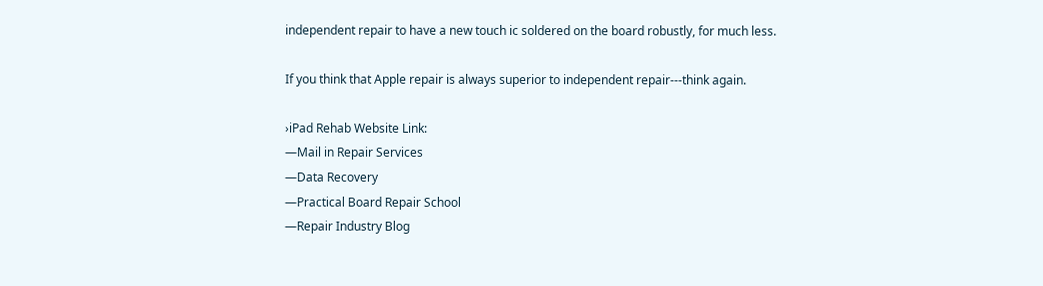independent repair to have a new touch ic soldered on the board robustly, for much less.

If you think that Apple repair is always superior to independent repair---think again.

›iPad Rehab Website Link:
—Mail in Repair Services
—Data Recovery
—Practical Board Repair School
—Repair Industry Blog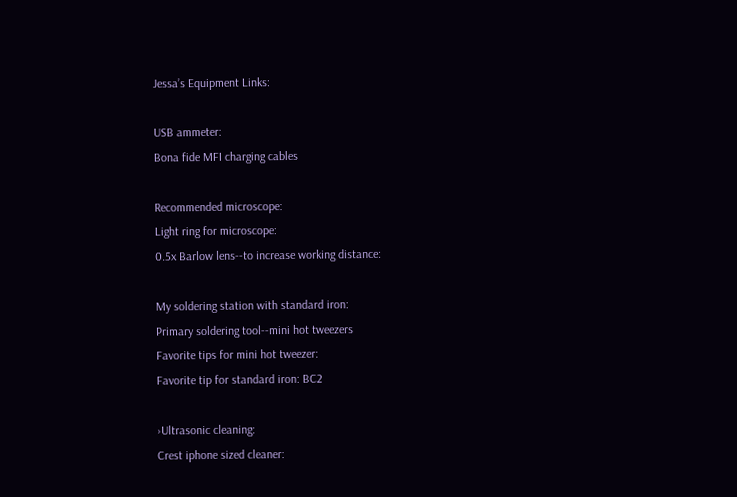Jessa’s Equipment Links:

USB ammeter:
Bona fide MFI charging cables

Recommended microscope:
Light ring for microscope:
0.5x Barlow lens--to increase working distance:

My soldering station with standard iron:
Primary soldering tool--mini hot tweezers
Favorite tips for mini hot tweezer:
Favorite tip for standard iron: BC2

›Ultrasonic cleaning:
Crest iphone sized cleaner: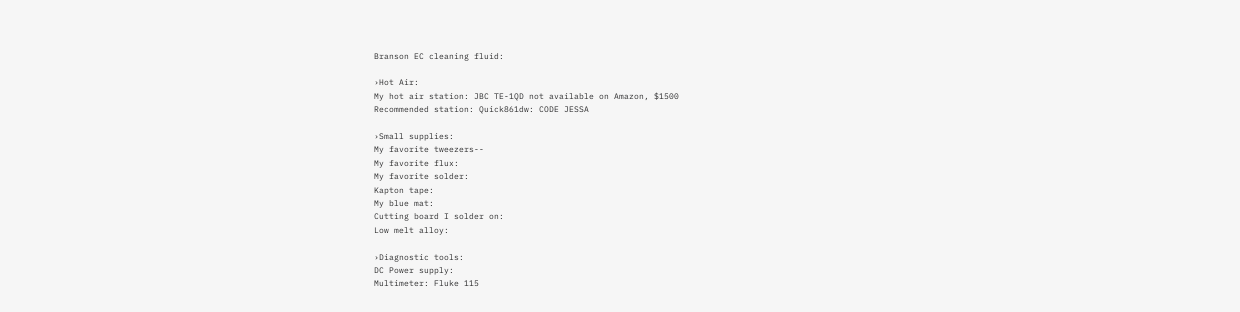Branson EC cleaning fluid:

›Hot Air:
My hot air station: JBC TE-1QD not available on Amazon, $1500
Recommended station: Quick861dw: CODE JESSA

›Small supplies:
My favorite tweezers--
My favorite flux:
My favorite solder:
Kapton tape:
My blue mat:
Cutting board I solder on:
Low melt alloy:

›Diagnostic tools:
DC Power supply:
Multimeter: Fluke 115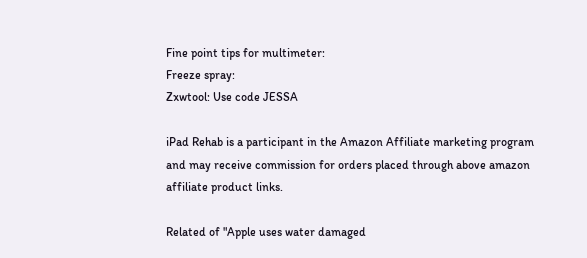Fine point tips for multimeter:
Freeze spray:
Zxwtool: Use code JESSA

iPad Rehab is a participant in the Amazon Affiliate marketing program and may receive commission for orders placed through above amazon affiliate product links.

Related of "Apple uses water damaged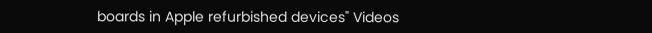boards in Apple refurbished devices" Videos